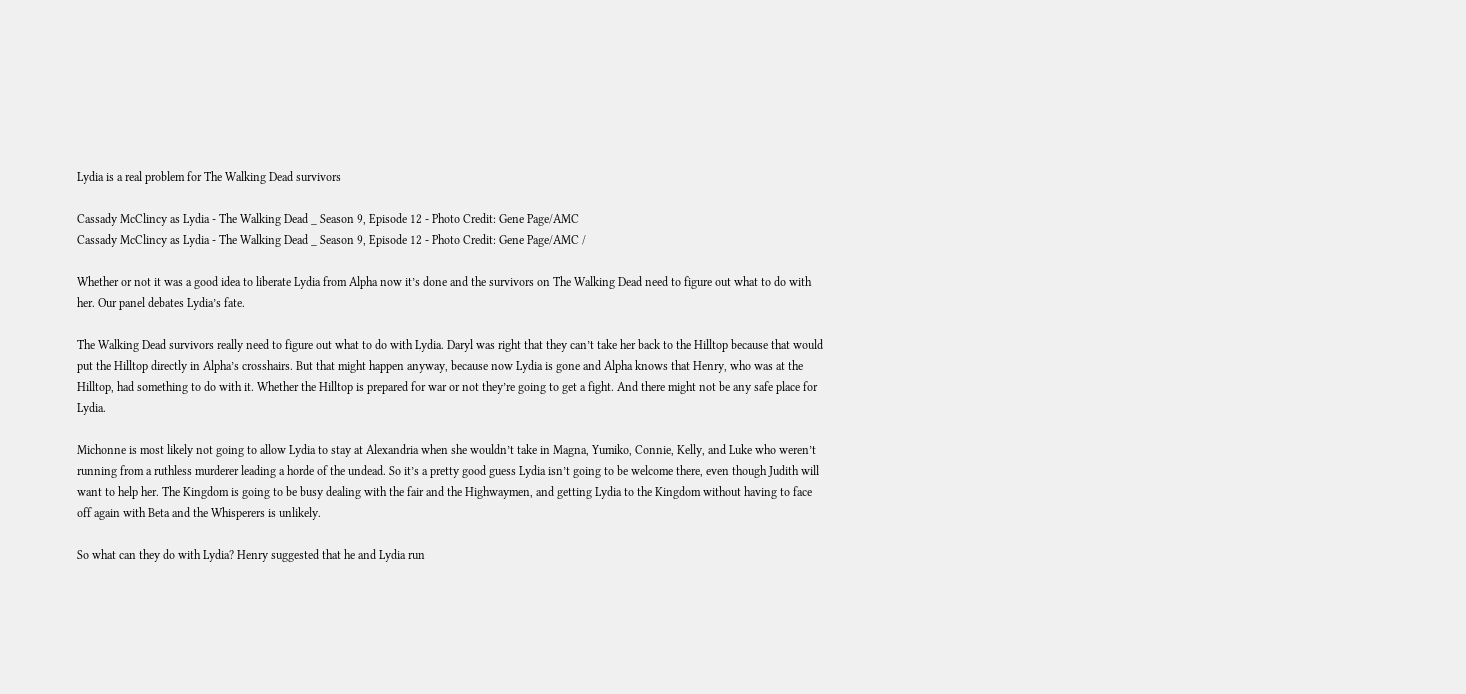Lydia is a real problem for The Walking Dead survivors

Cassady McClincy as Lydia - The Walking Dead _ Season 9, Episode 12 - Photo Credit: Gene Page/AMC
Cassady McClincy as Lydia - The Walking Dead _ Season 9, Episode 12 - Photo Credit: Gene Page/AMC /

Whether or not it was a good idea to liberate Lydia from Alpha now it’s done and the survivors on The Walking Dead need to figure out what to do with her. Our panel debates Lydia’s fate.

The Walking Dead survivors really need to figure out what to do with Lydia. Daryl was right that they can’t take her back to the Hilltop because that would put the Hilltop directly in Alpha’s crosshairs. But that might happen anyway, because now Lydia is gone and Alpha knows that Henry, who was at the Hilltop, had something to do with it. Whether the Hilltop is prepared for war or not they’re going to get a fight. And there might not be any safe place for Lydia.

Michonne is most likely not going to allow Lydia to stay at Alexandria when she wouldn’t take in Magna, Yumiko, Connie, Kelly, and Luke who weren’t running from a ruthless murderer leading a horde of the undead. So it’s a pretty good guess Lydia isn’t going to be welcome there, even though Judith will want to help her. The Kingdom is going to be busy dealing with the fair and the Highwaymen, and getting Lydia to the Kingdom without having to face off again with Beta and the Whisperers is unlikely.

So what can they do with Lydia? Henry suggested that he and Lydia run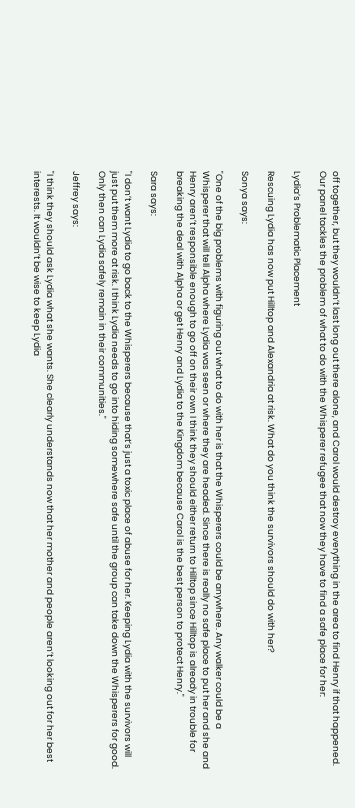off together, but they wouldn’t last long out there alone, and Carol would destroy everything in the area to find Henry if that happened. Our panel tackles the problem of what to do with the Whisperer refugee that now they have to find a safe place for her:

Lydia’s Problematic Placement

Rescuing Lydia has now put Hilltop and Alexandria at risk. What do you think the survivors should do with her?

Sonya says:

"One of the big problems with figuring out what to do with her is that the Whisperers could be anywhere. Any walker could be a Whisperer that will tell Alpha where Lydia was seen or where they are headed. Since there is really no safe place to put her and she and Henry aren’t responsible enough to go off on their own I think they should either return to Hilltop since Hilltop is already in trouble for breaking the deal with Alpha or get Henry and Lydia to the Kingdom because Carol is the best person to protect Henry."

Sara says:

"I don’t want Lydia to go back to the Whisperers because that’s just a toxic place of abuse for her. Keeping Lydia with the survivors will just put them more at risk. I think Lydia needs to go into hiding somewhere safe until the group can take down the Whisperers for good. Only then can Lydia safely remain in their communities."

Jeffrey says:

"I think they should ask Lydia what she wants. She clearly understands now that her mother and people aren’t looking out for her best interests. It wouldn’t be wise to keep Lydia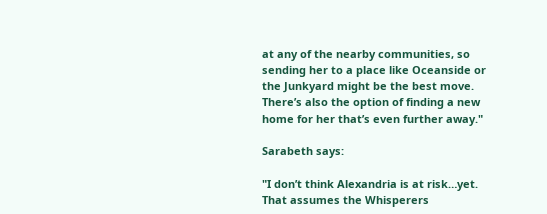at any of the nearby communities, so sending her to a place like Oceanside or the Junkyard might be the best move. There’s also the option of finding a new home for her that’s even further away."

Sarabeth says:

"I don’t think Alexandria is at risk…yet. That assumes the Whisperers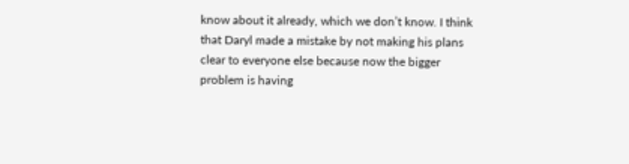know about it already, which we don’t know. I think that Daryl made a mistake by not making his plans clear to everyone else because now the bigger problem is having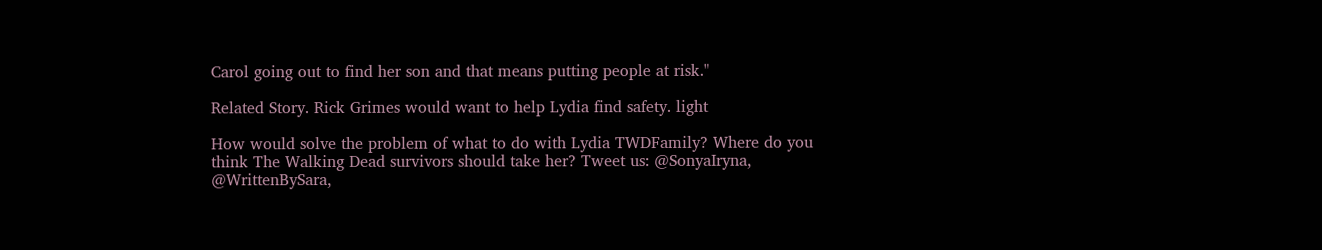Carol going out to find her son and that means putting people at risk."

Related Story. Rick Grimes would want to help Lydia find safety. light

How would solve the problem of what to do with Lydia TWDFamily? Where do you think The Walking Dead survivors should take her? Tweet us: @SonyaIryna, @WrittenBySara,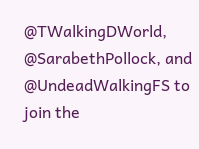@TWalkingDWorld, @SarabethPollock, and @UndeadWalkingFS to join the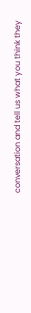conversation and tell us what you think they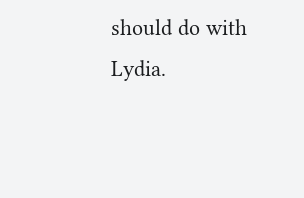should do with Lydia.